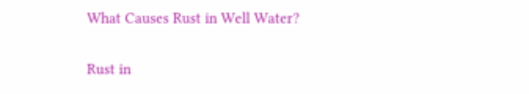What Causes Rust in Well Water?

Rust in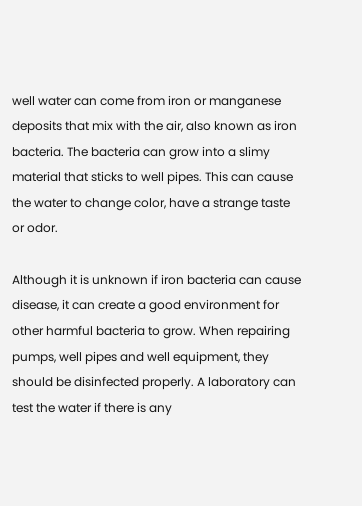well water can come from iron or manganese deposits that mix with the air, also known as iron bacteria. The bacteria can grow into a slimy material that sticks to well pipes. This can cause the water to change color, have a strange taste or odor.

Although it is unknown if iron bacteria can cause disease, it can create a good environment for other harmful bacteria to grow. When repairing pumps, well pipes and well equipment, they should be disinfected properly. A laboratory can test the water if there is any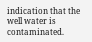indication that the well water is contaminated.